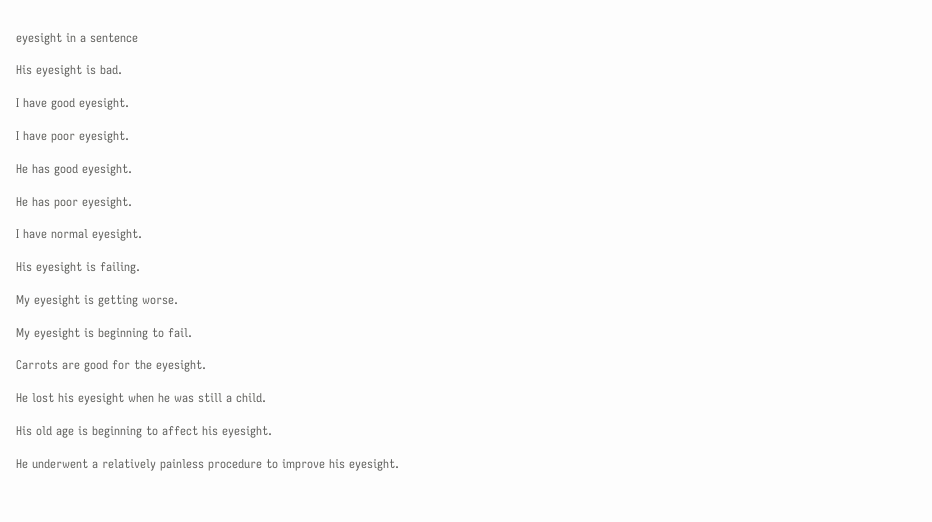eyesight in a sentence

His eyesight is bad.

I have good eyesight.

I have poor eyesight.

He has good eyesight.

He has poor eyesight.

I have normal eyesight.

His eyesight is failing.

My eyesight is getting worse.

My eyesight is beginning to fail.

Carrots are good for the eyesight.

He lost his eyesight when he was still a child.

His old age is beginning to affect his eyesight.

He underwent a relatively painless procedure to improve his eyesight.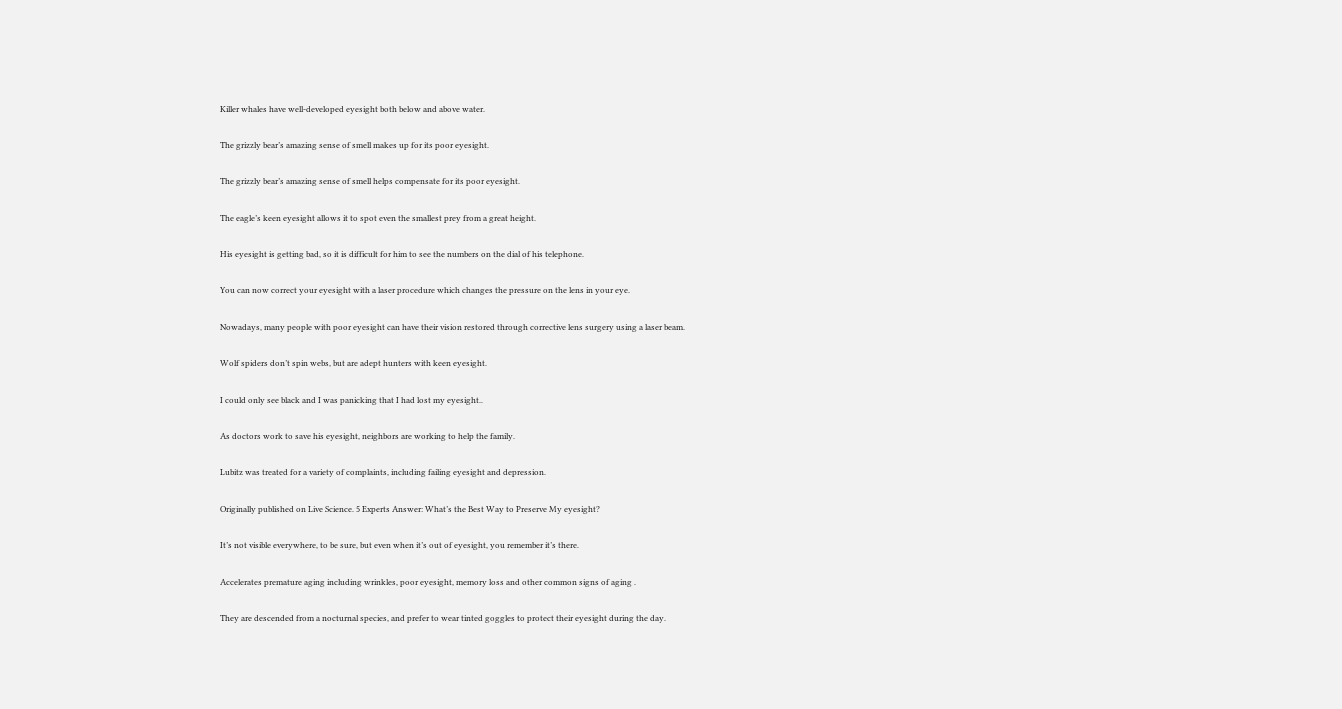Killer whales have well-developed eyesight both below and above water.

The grizzly bear’s amazing sense of smell makes up for its poor eyesight.

The grizzly bear’s amazing sense of smell helps compensate for its poor eyesight.

The eagle’s keen eyesight allows it to spot even the smallest prey from a great height.

His eyesight is getting bad, so it is difficult for him to see the numbers on the dial of his telephone.

You can now correct your eyesight with a laser procedure which changes the pressure on the lens in your eye.

Nowadays, many people with poor eyesight can have their vision restored through corrective lens surgery using a laser beam.

Wolf spiders don’t spin webs, but are adept hunters with keen eyesight.

I could only see black and I was panicking that I had lost my eyesight..

As doctors work to save his eyesight, neighbors are working to help the family.

Lubitz was treated for a variety of complaints, including failing eyesight and depression.

Originally published on Live Science. 5 Experts Answer: What’s the Best Way to Preserve My eyesight?

It’s not visible everywhere, to be sure, but even when it’s out of eyesight, you remember it’s there.

Accelerates premature aging including wrinkles, poor eyesight, memory loss and other common signs of aging .

They are descended from a nocturnal species, and prefer to wear tinted goggles to protect their eyesight during the day.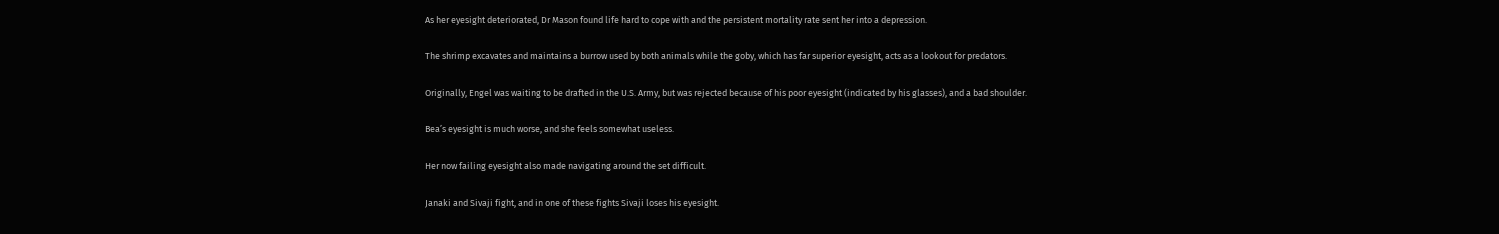As her eyesight deteriorated, Dr Mason found life hard to cope with and the persistent mortality rate sent her into a depression.

The shrimp excavates and maintains a burrow used by both animals while the goby, which has far superior eyesight, acts as a lookout for predators.

Originally, Engel was waiting to be drafted in the U.S. Army, but was rejected because of his poor eyesight (indicated by his glasses), and a bad shoulder.

Bea’s eyesight is much worse, and she feels somewhat useless.

Her now failing eyesight also made navigating around the set difficult.

Janaki and Sivaji fight, and in one of these fights Sivaji loses his eyesight.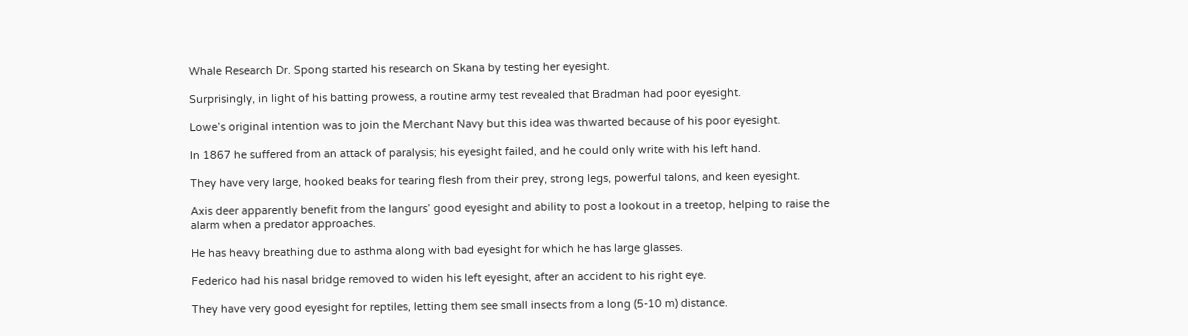Whale Research Dr. Spong started his research on Skana by testing her eyesight.

Surprisingly, in light of his batting prowess, a routine army test revealed that Bradman had poor eyesight.

Lowe’s original intention was to join the Merchant Navy but this idea was thwarted because of his poor eyesight.

In 1867 he suffered from an attack of paralysis; his eyesight failed, and he could only write with his left hand.

They have very large, hooked beaks for tearing flesh from their prey, strong legs, powerful talons, and keen eyesight.

Axis deer apparently benefit from the langurs’ good eyesight and ability to post a lookout in a treetop, helping to raise the alarm when a predator approaches.

He has heavy breathing due to asthma along with bad eyesight for which he has large glasses.

Federico had his nasal bridge removed to widen his left eyesight, after an accident to his right eye.

They have very good eyesight for reptiles, letting them see small insects from a long (5-10 m) distance.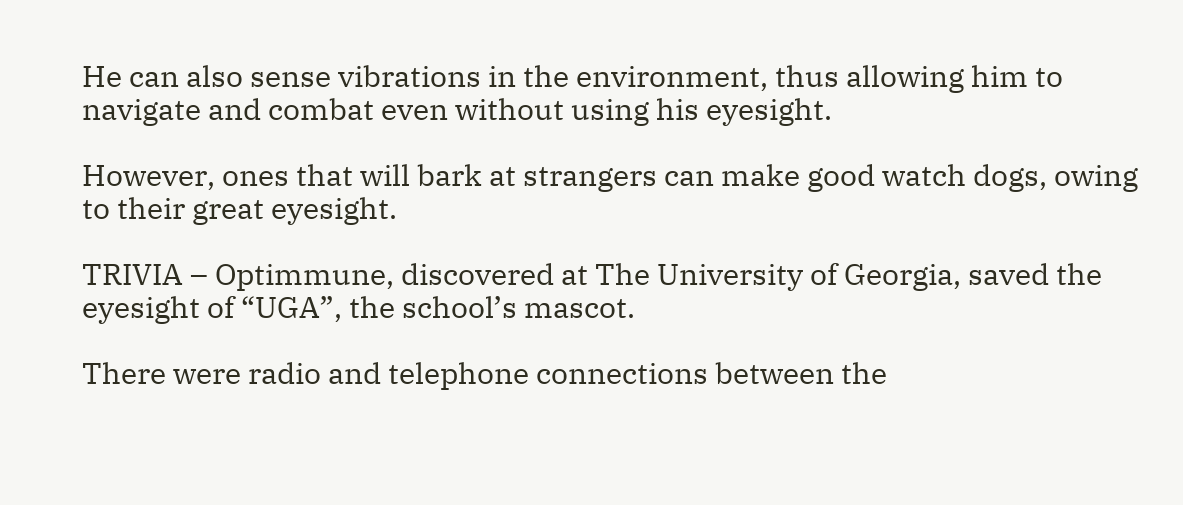He can also sense vibrations in the environment, thus allowing him to navigate and combat even without using his eyesight.

However, ones that will bark at strangers can make good watch dogs, owing to their great eyesight.

TRIVIA – Optimmune, discovered at The University of Georgia, saved the eyesight of “UGA”, the school’s mascot.

There were radio and telephone connections between the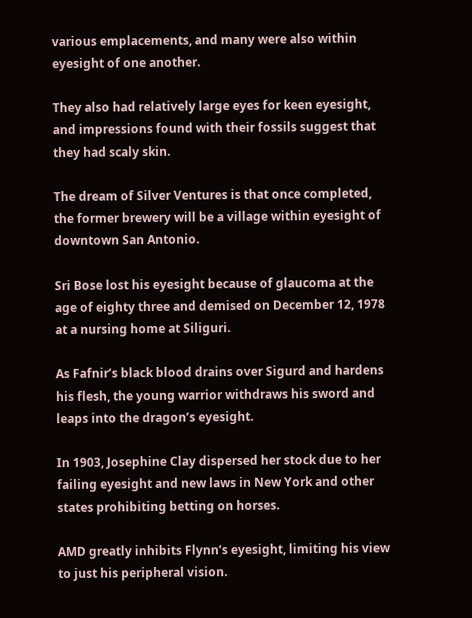various emplacements, and many were also within eyesight of one another.

They also had relatively large eyes for keen eyesight, and impressions found with their fossils suggest that they had scaly skin.

The dream of Silver Ventures is that once completed, the former brewery will be a village within eyesight of downtown San Antonio.

Sri Bose lost his eyesight because of glaucoma at the age of eighty three and demised on December 12, 1978 at a nursing home at Siliguri.

As Fafnir’s black blood drains over Sigurd and hardens his flesh, the young warrior withdraws his sword and leaps into the dragon’s eyesight.

In 1903, Josephine Clay dispersed her stock due to her failing eyesight and new laws in New York and other states prohibiting betting on horses.

AMD greatly inhibits Flynn’s eyesight, limiting his view to just his peripheral vision.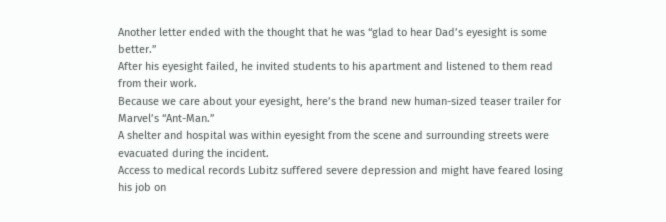Another letter ended with the thought that he was “glad to hear Dad’s eyesight is some better.”
After his eyesight failed, he invited students to his apartment and listened to them read from their work.
Because we care about your eyesight, here’s the brand new human-sized teaser trailer for Marvel’s “Ant-Man.”
A shelter and hospital was within eyesight from the scene and surrounding streets were evacuated during the incident.
Access to medical records Lubitz suffered severe depression and might have feared losing his job on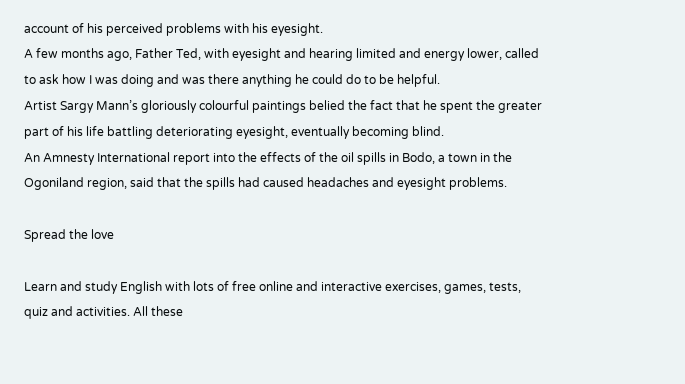account of his perceived problems with his eyesight.
A few months ago, Father Ted, with eyesight and hearing limited and energy lower, called to ask how I was doing and was there anything he could do to be helpful.
Artist Sargy Mann’s gloriously colourful paintings belied the fact that he spent the greater part of his life battling deteriorating eyesight, eventually becoming blind.
An Amnesty International report into the effects of the oil spills in Bodo, a town in the Ogoniland region, said that the spills had caused headaches and eyesight problems.

Spread the love

Learn and study English with lots of free online and interactive exercises, games, tests, quiz and activities. All these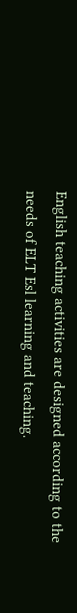English teaching activities are designed according to the needs of ELT Esl learning and teaching.